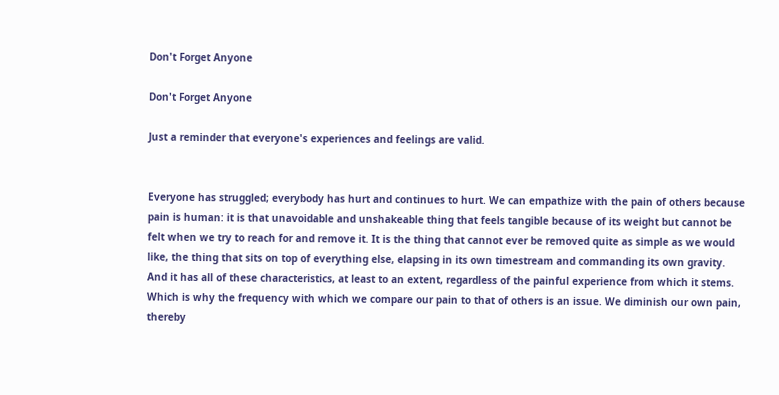Don't Forget Anyone

Don't Forget Anyone

Just a reminder that everyone's experiences and feelings are valid.


Everyone has struggled; everybody has hurt and continues to hurt. We can empathize with the pain of others because pain is human: it is that unavoidable and unshakeable thing that feels tangible because of its weight but cannot be felt when we try to reach for and remove it. It is the thing that cannot ever be removed quite as simple as we would like, the thing that sits on top of everything else, elapsing in its own timestream and commanding its own gravity. And it has all of these characteristics, at least to an extent, regardless of the painful experience from which it stems. Which is why the frequency with which we compare our pain to that of others is an issue. We diminish our own pain, thereby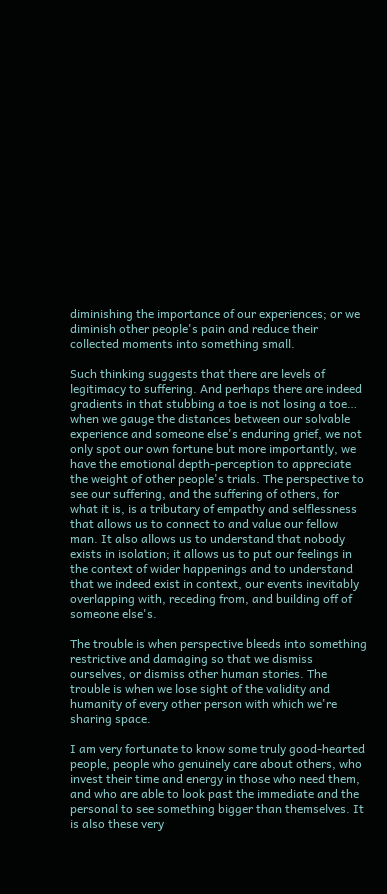diminishing the importance of our experiences; or we diminish other people's pain and reduce their collected moments into something small.

Such thinking suggests that there are levels of legitimacy to suffering. And perhaps there are indeed gradients in that stubbing a toe is not losing a toe… when we gauge the distances between our solvable experience and someone else's enduring grief, we not only spot our own fortune but more importantly, we have the emotional depth-perception to appreciate the weight of other people's trials. The perspective to see our suffering, and the suffering of others, for what it is, is a tributary of empathy and selflessness that allows us to connect to and value our fellow man. It also allows us to understand that nobody exists in isolation; it allows us to put our feelings in the context of wider happenings and to understand that we indeed exist in context, our events inevitably overlapping with, receding from, and building off of someone else's.

The trouble is when perspective bleeds into something restrictive and damaging so that we dismiss ourselves, or dismiss other human stories. The trouble is when we lose sight of the validity and humanity of every other person with which we're sharing space.

I am very fortunate to know some truly good-hearted people, people who genuinely care about others, who invest their time and energy in those who need them, and who are able to look past the immediate and the personal to see something bigger than themselves. It is also these very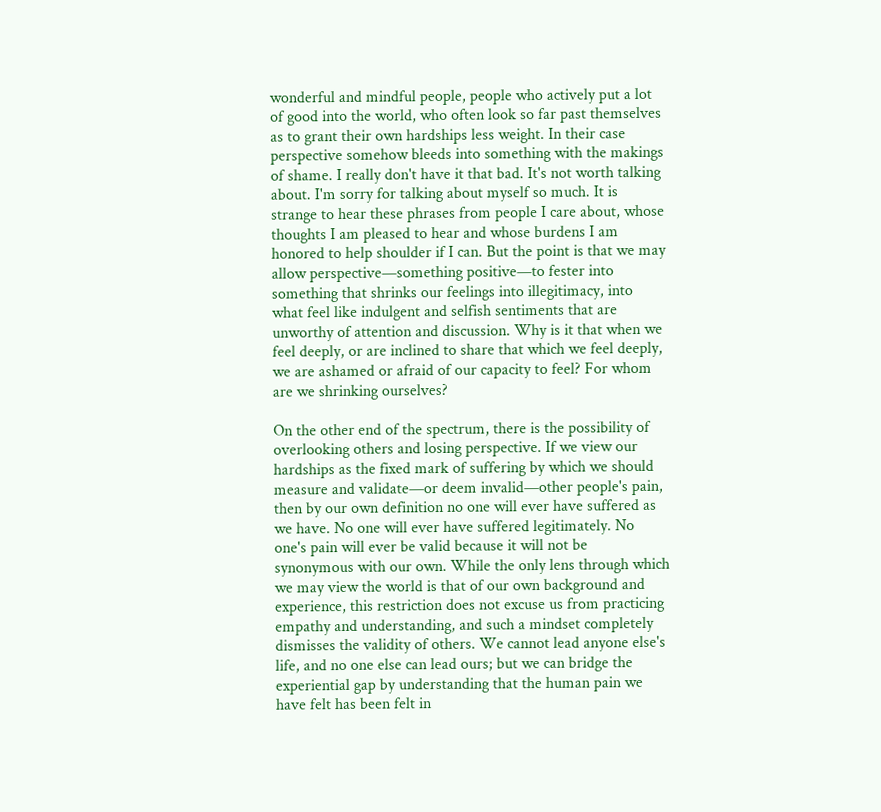wonderful and mindful people, people who actively put a lot of good into the world, who often look so far past themselves as to grant their own hardships less weight. In their case perspective somehow bleeds into something with the makings of shame. I really don't have it that bad. It's not worth talking about. I'm sorry for talking about myself so much. It is strange to hear these phrases from people I care about, whose thoughts I am pleased to hear and whose burdens I am honored to help shoulder if I can. But the point is that we may allow perspective—something positive—to fester into something that shrinks our feelings into illegitimacy, into what feel like indulgent and selfish sentiments that are unworthy of attention and discussion. Why is it that when we feel deeply, or are inclined to share that which we feel deeply, we are ashamed or afraid of our capacity to feel? For whom are we shrinking ourselves?

On the other end of the spectrum, there is the possibility of overlooking others and losing perspective. If we view our hardships as the fixed mark of suffering by which we should measure and validate—or deem invalid—other people's pain, then by our own definition no one will ever have suffered as we have. No one will ever have suffered legitimately. No one's pain will ever be valid because it will not be synonymous with our own. While the only lens through which we may view the world is that of our own background and experience, this restriction does not excuse us from practicing empathy and understanding, and such a mindset completely dismisses the validity of others. We cannot lead anyone else's life, and no one else can lead ours; but we can bridge the experiential gap by understanding that the human pain we have felt has been felt in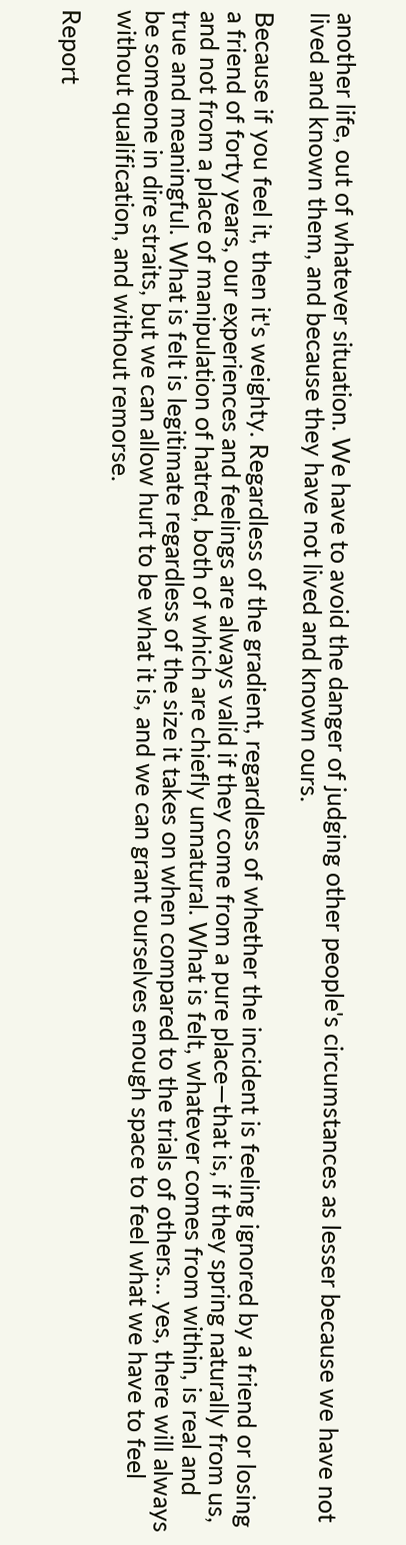another life, out of whatever situation. We have to avoid the danger of judging other people's circumstances as lesser because we have not lived and known them, and because they have not lived and known ours.

Because if you feel it, then it's weighty. Regardless of the gradient, regardless of whether the incident is feeling ignored by a friend or losing a friend of forty years, our experiences and feelings are always valid if they come from a pure place—that is, if they spring naturally from us, and not from a place of manipulation of hatred, both of which are chiefly unnatural. What is felt, whatever comes from within, is real and true and meaningful. What is felt is legitimate regardless of the size it takes on when compared to the trials of others… yes, there will always be someone in dire straits, but we can allow hurt to be what it is, and we can grant ourselves enough space to feel what we have to feel without qualification, and without remorse.

Report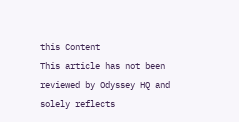this Content
This article has not been reviewed by Odyssey HQ and solely reflects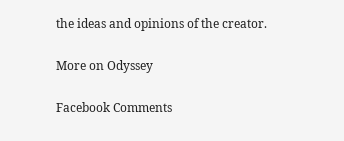the ideas and opinions of the creator.

More on Odyssey

Facebook Comments